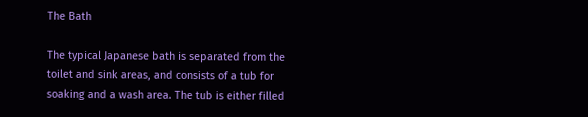The Bath

The typical Japanese bath is separated from the toilet and sink areas, and consists of a tub for soaking and a wash area. The tub is either filled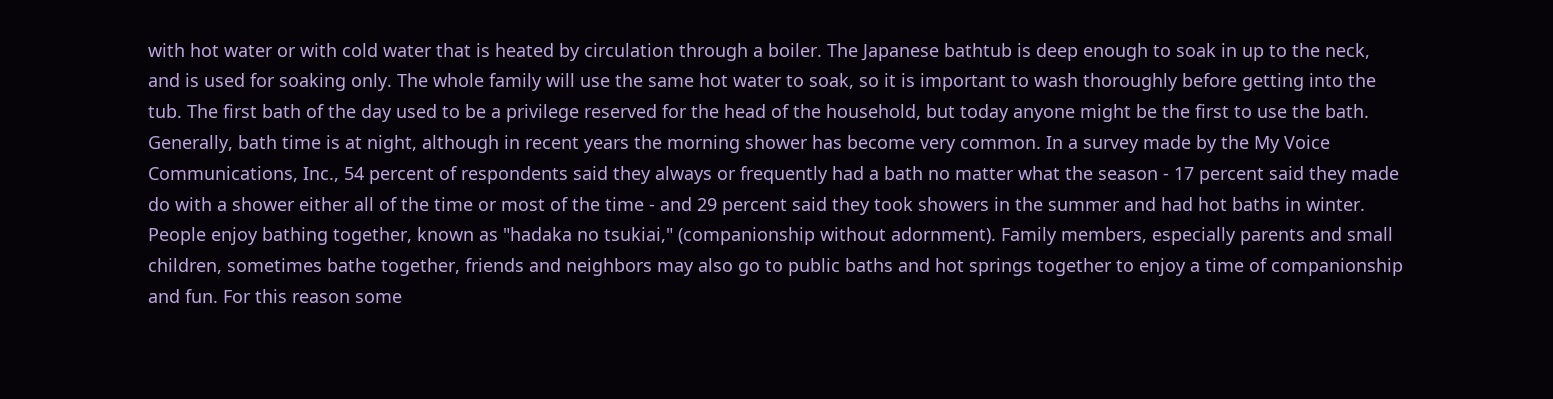with hot water or with cold water that is heated by circulation through a boiler. The Japanese bathtub is deep enough to soak in up to the neck, and is used for soaking only. The whole family will use the same hot water to soak, so it is important to wash thoroughly before getting into the tub. The first bath of the day used to be a privilege reserved for the head of the household, but today anyone might be the first to use the bath. Generally, bath time is at night, although in recent years the morning shower has become very common. In a survey made by the My Voice Communications, Inc., 54 percent of respondents said they always or frequently had a bath no matter what the season - 17 percent said they made do with a shower either all of the time or most of the time - and 29 percent said they took showers in the summer and had hot baths in winter. People enjoy bathing together, known as "hadaka no tsukiai," (companionship without adornment). Family members, especially parents and small children, sometimes bathe together, friends and neighbors may also go to public baths and hot springs together to enjoy a time of companionship and fun. For this reason some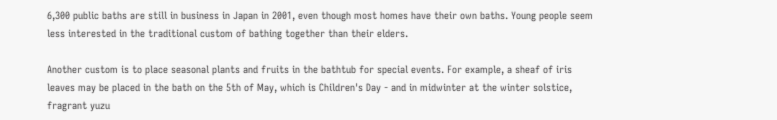6,300 public baths are still in business in Japan in 2001, even though most homes have their own baths. Young people seem less interested in the traditional custom of bathing together than their elders.

Another custom is to place seasonal plants and fruits in the bathtub for special events. For example, a sheaf of iris leaves may be placed in the bath on the 5th of May, which is Children's Day - and in midwinter at the winter solstice, fragrant yuzu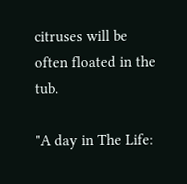citruses will be often floated in the tub.

"A day in The Life: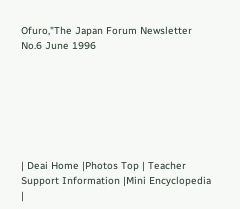Ofuro,"The Japan Forum Newsletter No.6 June 1996







| Deai Home |Photos Top | Teacher Support Information |Mini Encyclopedia |